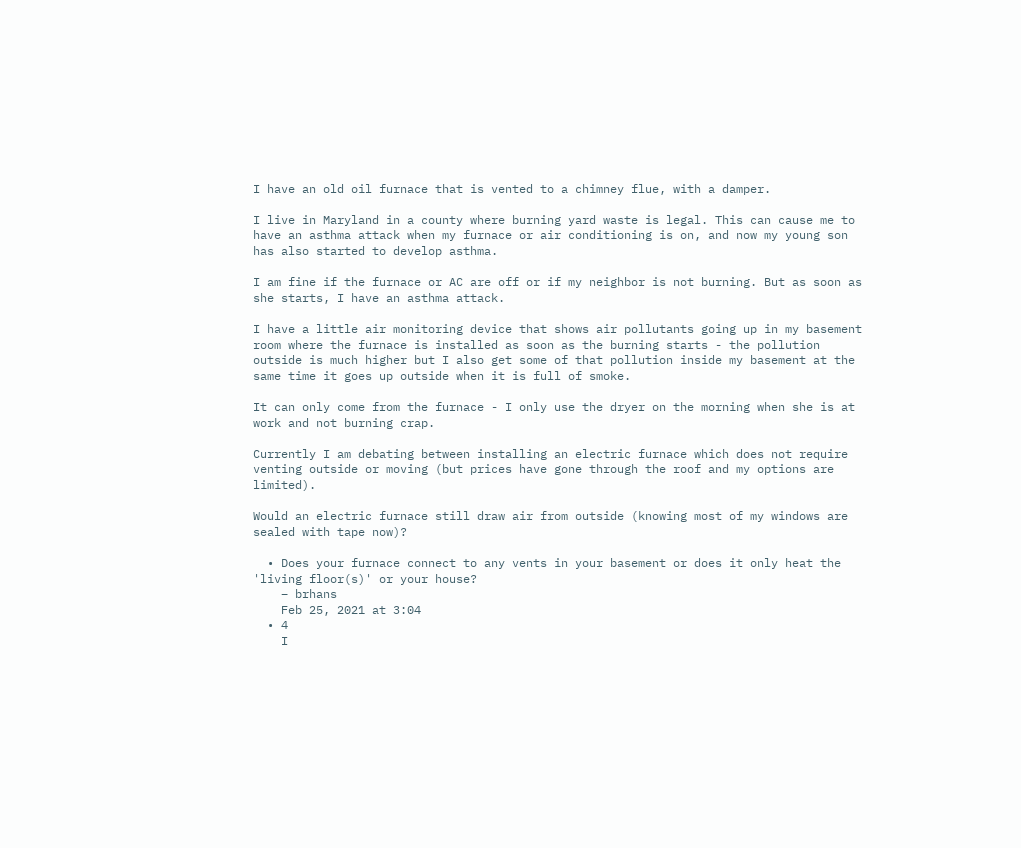I have an old oil furnace that is vented to a chimney flue, with a damper.

I live in Maryland in a county where burning yard waste is legal. This can cause me to have an asthma attack when my furnace or air conditioning is on, and now my young son has also started to develop asthma.

I am fine if the furnace or AC are off or if my neighbor is not burning. But as soon as she starts, I have an asthma attack.

I have a little air monitoring device that shows air pollutants going up in my basement room where the furnace is installed as soon as the burning starts - the pollution outside is much higher but I also get some of that pollution inside my basement at the same time it goes up outside when it is full of smoke.

It can only come from the furnace - I only use the dryer on the morning when she is at work and not burning crap.

Currently I am debating between installing an electric furnace which does not require venting outside or moving (but prices have gone through the roof and my options are limited).

Would an electric furnace still draw air from outside (knowing most of my windows are sealed with tape now)?

  • Does your furnace connect to any vents in your basement or does it only heat the 'living floor(s)' or your house?
    – brhans
    Feb 25, 2021 at 3:04
  • 4
    I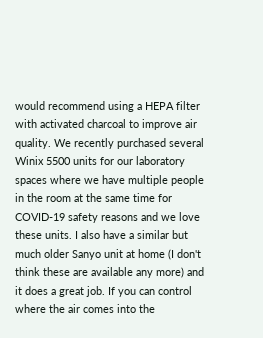would recommend using a HEPA filter with activated charcoal to improve air quality. We recently purchased several Winix 5500 units for our laboratory spaces where we have multiple people in the room at the same time for COVID-19 safety reasons and we love these units. I also have a similar but much older Sanyo unit at home (I don't think these are available any more) and it does a great job. If you can control where the air comes into the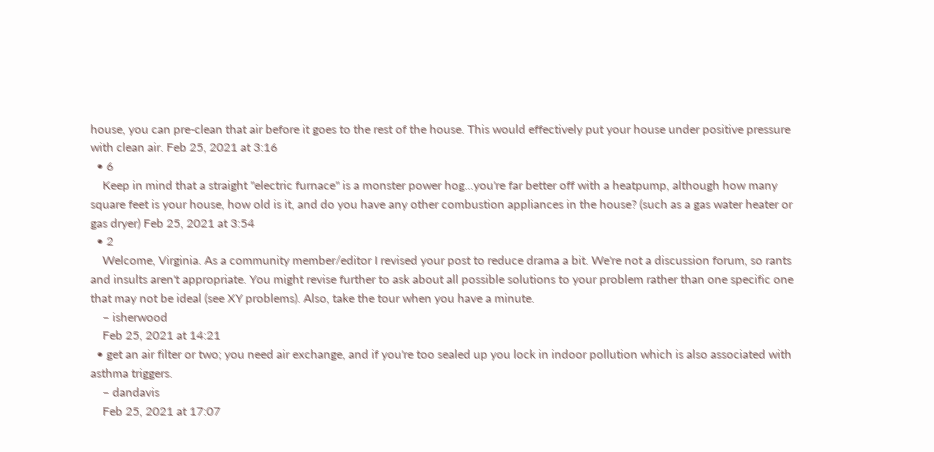house, you can pre-clean that air before it goes to the rest of the house. This would effectively put your house under positive pressure with clean air. Feb 25, 2021 at 3:16
  • 6
    Keep in mind that a straight "electric furnace" is a monster power hog...you're far better off with a heatpump, although how many square feet is your house, how old is it, and do you have any other combustion appliances in the house? (such as a gas water heater or gas dryer) Feb 25, 2021 at 3:54
  • 2
    Welcome, Virginia. As a community member/editor I revised your post to reduce drama a bit. We're not a discussion forum, so rants and insults aren't appropriate. You might revise further to ask about all possible solutions to your problem rather than one specific one that may not be ideal (see XY problems). Also, take the tour when you have a minute.
    – isherwood
    Feb 25, 2021 at 14:21
  • get an air filter or two; you need air exchange, and if you're too sealed up you lock in indoor pollution which is also associated with asthma triggers.
    – dandavis
    Feb 25, 2021 at 17:07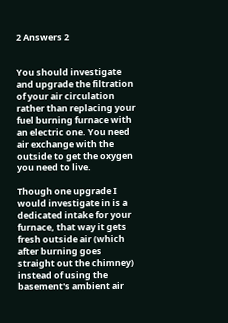2 Answers 2


You should investigate and upgrade the filtration of your air circulation rather than replacing your fuel burning furnace with an electric one. You need air exchange with the outside to get the oxygen you need to live.

Though one upgrade I would investigate in is a dedicated intake for your furnace, that way it gets fresh outside air (which after burning goes straight out the chimney) instead of using the basement's ambient air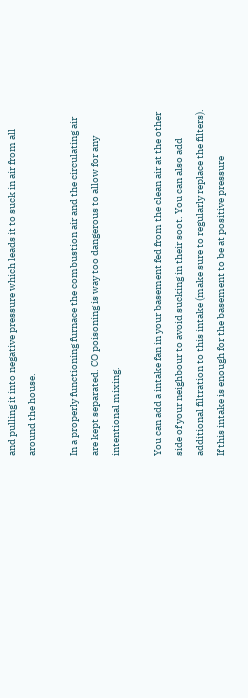and pulling it into negative pressure which leads it to suck in air from all around the house.

In a properly functioning furnace the combustion air and the circulating air are kept separated. CO poisoning is way too dangerous to allow for any intentional mixing.

You can add a intake fan in your basement fed from the clean air at the other side of your neighbour to avoid sucking in their soot. You can also add additional filtration to this intake (make sure to regularly replace the filters). If this intake is enough for the basement to be at positive pressure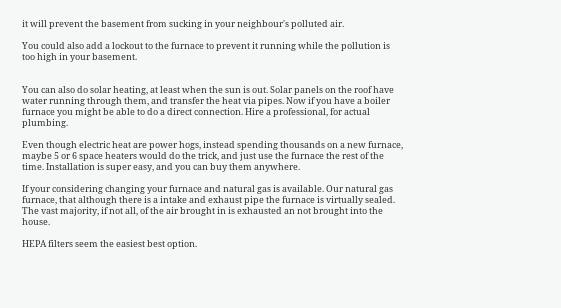it will prevent the basement from sucking in your neighbour's polluted air.

You could also add a lockout to the furnace to prevent it running while the pollution is too high in your basement.


You can also do solar heating, at least when the sun is out. Solar panels on the roof have water running through them, and transfer the heat via pipes. Now if you have a boiler furnace you might be able to do a direct connection. Hire a professional, for actual plumbing.

Even though electric heat are power hogs, instead spending thousands on a new furnace, maybe 5 or 6 space heaters would do the trick, and just use the furnace the rest of the time. Installation is super easy, and you can buy them anywhere.

If your considering changing your furnace and natural gas is available. Our natural gas furnace, that although there is a intake and exhaust pipe the furnace is virtually sealed. The vast majority, if not all, of the air brought in is exhausted an not brought into the house.

HEPA filters seem the easiest best option.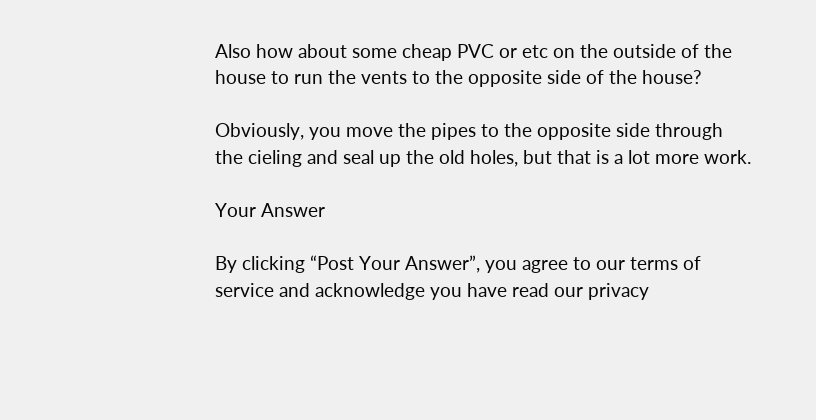Also how about some cheap PVC or etc on the outside of the house to run the vents to the opposite side of the house?

Obviously, you move the pipes to the opposite side through the cieling and seal up the old holes, but that is a lot more work.

Your Answer

By clicking “Post Your Answer”, you agree to our terms of service and acknowledge you have read our privacy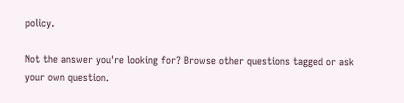policy.

Not the answer you're looking for? Browse other questions tagged or ask your own question.